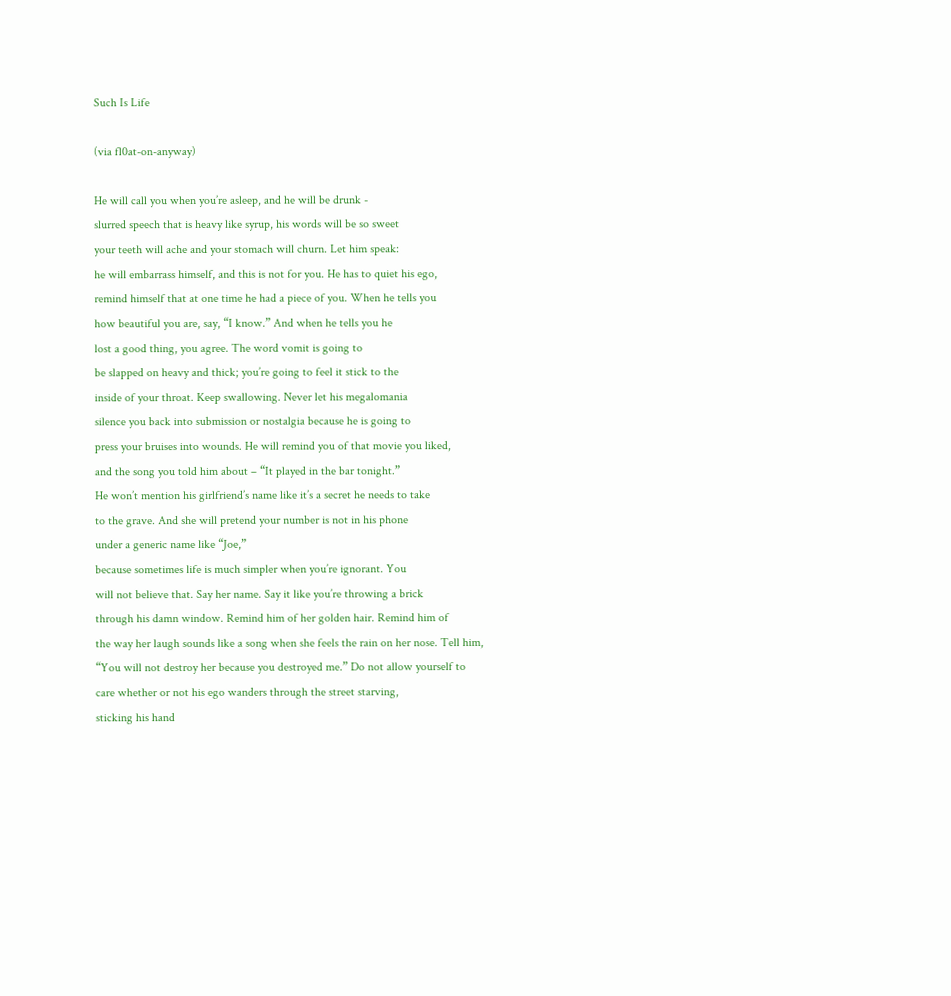Such Is Life

(via fl0at-on-anyway)

He will call you when you’re asleep, and he will be drunk -
slurred speech that is heavy like syrup, his words will be so sweet
your teeth will ache and your stomach will churn. Let him speak:
he will embarrass himself, and this is not for you. He has to quiet his ego,
remind himself that at one time he had a piece of you. When he tells you
how beautiful you are, say, “I know.” And when he tells you he
lost a good thing, you agree. The word vomit is going to
be slapped on heavy and thick; you’re going to feel it stick to the
inside of your throat. Keep swallowing. Never let his megalomania
silence you back into submission or nostalgia because he is going to
press your bruises into wounds. He will remind you of that movie you liked,
and the song you told him about – “It played in the bar tonight.”
He won’t mention his girlfriend’s name like it’s a secret he needs to take
to the grave. And she will pretend your number is not in his phone
under a generic name like “Joe,”
because sometimes life is much simpler when you’re ignorant. You
will not believe that. Say her name. Say it like you’re throwing a brick
through his damn window. Remind him of her golden hair. Remind him of
the way her laugh sounds like a song when she feels the rain on her nose. Tell him,
“You will not destroy her because you destroyed me.” Do not allow yourself to
care whether or not his ego wanders through the street starving,
sticking his hand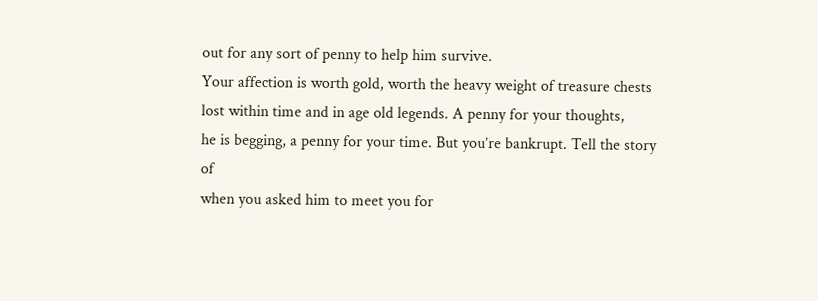out for any sort of penny to help him survive.
Your affection is worth gold, worth the heavy weight of treasure chests
lost within time and in age old legends. A penny for your thoughts,
he is begging, a penny for your time. But you’re bankrupt. Tell the story of
when you asked him to meet you for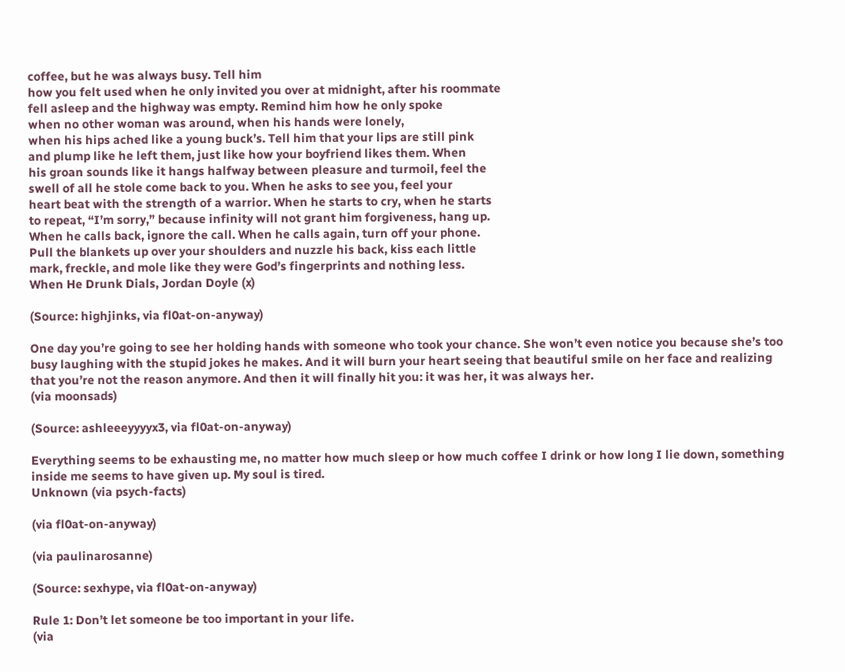coffee, but he was always busy. Tell him
how you felt used when he only invited you over at midnight, after his roommate
fell asleep and the highway was empty. Remind him how he only spoke
when no other woman was around, when his hands were lonely,
when his hips ached like a young buck’s. Tell him that your lips are still pink
and plump like he left them, just like how your boyfriend likes them. When
his groan sounds like it hangs halfway between pleasure and turmoil, feel the
swell of all he stole come back to you. When he asks to see you, feel your
heart beat with the strength of a warrior. When he starts to cry, when he starts
to repeat, “I’m sorry,” because infinity will not grant him forgiveness, hang up.
When he calls back, ignore the call. When he calls again, turn off your phone.
Pull the blankets up over your shoulders and nuzzle his back, kiss each little
mark, freckle, and mole like they were God’s fingerprints and nothing less.
When He Drunk Dials, Jordan Doyle (x)

(Source: highjinks, via fl0at-on-anyway)

One day you’re going to see her holding hands with someone who took your chance. She won’t even notice you because she’s too busy laughing with the stupid jokes he makes. And it will burn your heart seeing that beautiful smile on her face and realizing that you’re not the reason anymore. And then it will finally hit you: it was her, it was always her.
(via moonsads)

(Source: ashleeeyyyyx3, via fl0at-on-anyway)

Everything seems to be exhausting me, no matter how much sleep or how much coffee I drink or how long I lie down, something inside me seems to have given up. My soul is tired.
Unknown (via psych-facts)

(via fl0at-on-anyway)

(via paulinarosanne)

(Source: sexhype, via fl0at-on-anyway)

Rule 1: Don’t let someone be too important in your life.
(via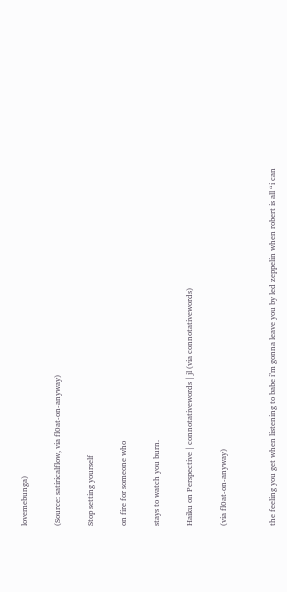lovemebunga)

(Source: satiricalflow, via fl0at-on-anyway)

Stop setting yourself

on fire for someone who

stays to watch you burn.

Haiku on Perspective | connotativewords | jl (via connotativewords)

(via fl0at-on-anyway)


the feeling you get when listening to babe i’m gonna leave you by led zeppelin when robert is all “i can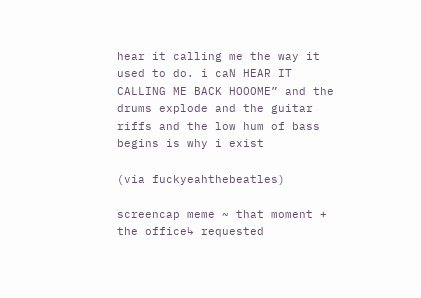hear it calling me the way it used to do. i caN HEAR IT CALLING ME BACK HOOOME” and the drums explode and the guitar riffs and the low hum of bass begins is why i exist

(via fuckyeahthebeatles)

screencap meme ~ that moment + the office↳ requested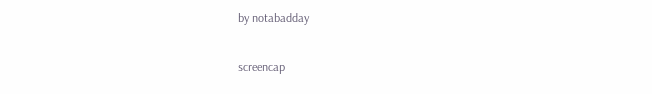by notabadday

screencap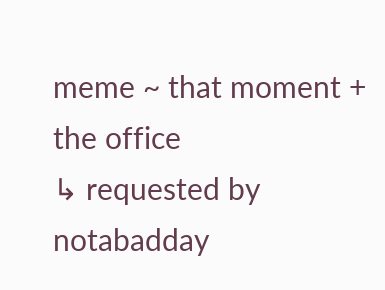meme ~ that moment + the office
↳ requested by notabadday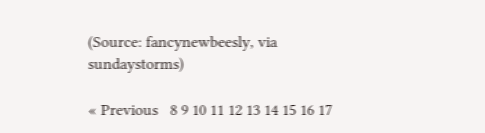(Source: fancynewbeesly, via sundaystorms)

« Previous   8 9 10 11 12 13 14 15 16 17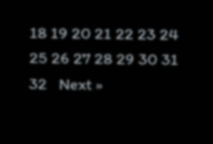18 19 20 21 22 23 24 25 26 27 28 29 30 31 32   Next »